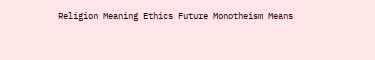Religion Meaning Ethics Future Monotheism Means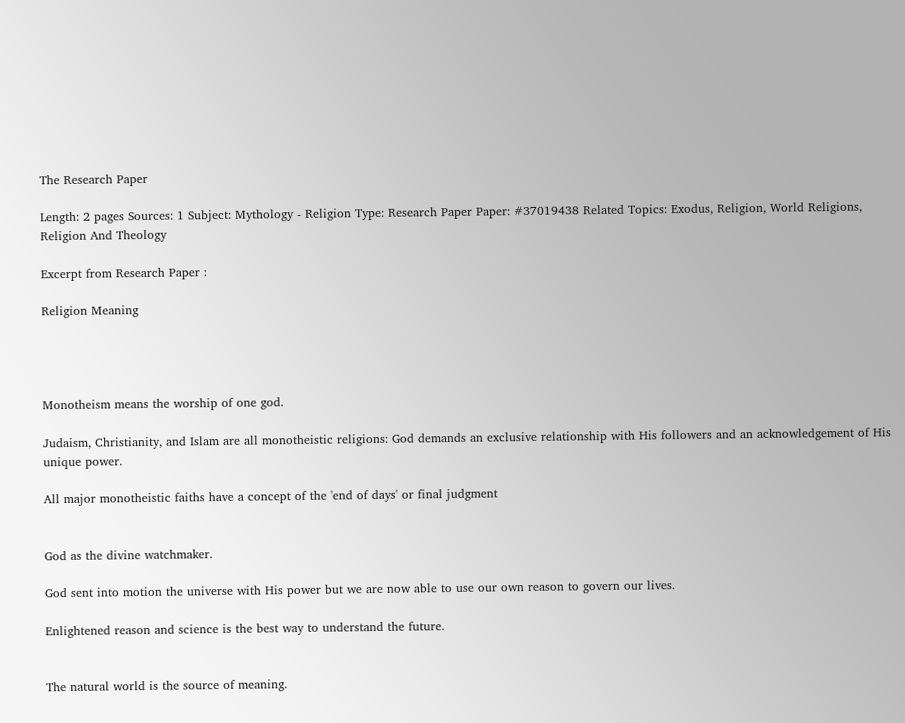The Research Paper

Length: 2 pages Sources: 1 Subject: Mythology - Religion Type: Research Paper Paper: #37019438 Related Topics: Exodus, Religion, World Religions, Religion And Theology

Excerpt from Research Paper :

Religion Meaning




Monotheism means the worship of one god.

Judaism, Christianity, and Islam are all monotheistic religions: God demands an exclusive relationship with His followers and an acknowledgement of His unique power.

All major monotheistic faiths have a concept of the 'end of days' or final judgment


God as the divine watchmaker.

God sent into motion the universe with His power but we are now able to use our own reason to govern our lives.

Enlightened reason and science is the best way to understand the future.


The natural world is the source of meaning.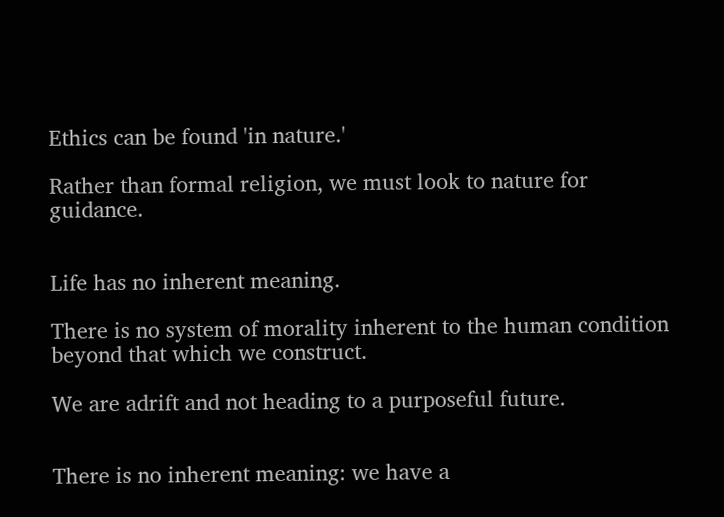Ethics can be found 'in nature.'

Rather than formal religion, we must look to nature for guidance.


Life has no inherent meaning.

There is no system of morality inherent to the human condition beyond that which we construct.

We are adrift and not heading to a purposeful future.


There is no inherent meaning: we have a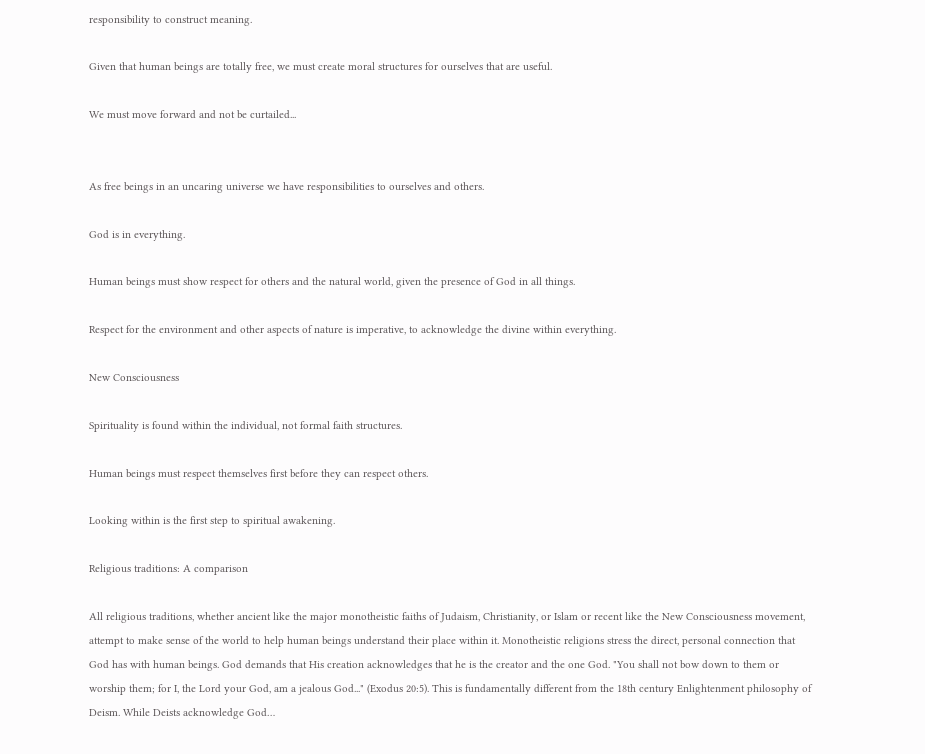responsibility to construct meaning.

Given that human beings are totally free, we must create moral structures for ourselves that are useful.

We must move forward and not be curtailed...


As free beings in an uncaring universe we have responsibilities to ourselves and others.

God is in everything.

Human beings must show respect for others and the natural world, given the presence of God in all things.

Respect for the environment and other aspects of nature is imperative, to acknowledge the divine within everything.

New Consciousness

Spirituality is found within the individual, not formal faith structures.

Human beings must respect themselves first before they can respect others.

Looking within is the first step to spiritual awakening.

Religious traditions: A comparison

All religious traditions, whether ancient like the major monotheistic faiths of Judaism, Christianity, or Islam or recent like the New Consciousness movement, attempt to make sense of the world to help human beings understand their place within it. Monotheistic religions stress the direct, personal connection that God has with human beings. God demands that His creation acknowledges that he is the creator and the one God. "You shall not bow down to them or worship them; for I, the Lord your God, am a jealous God..." (Exodus 20:5). This is fundamentally different from the 18th century Enlightenment philosophy of Deism. While Deists acknowledge God…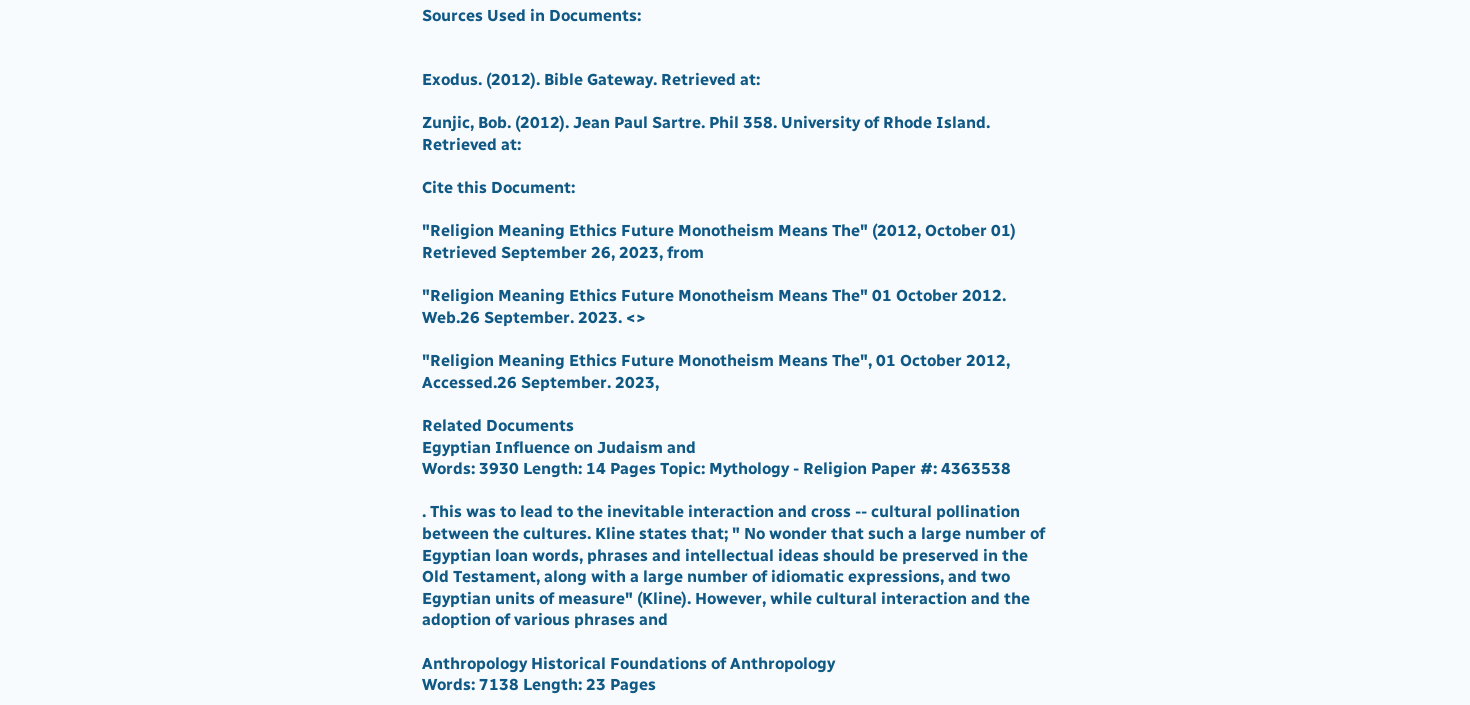Sources Used in Documents:


Exodus. (2012). Bible Gateway. Retrieved at:

Zunjic, Bob. (2012). Jean Paul Sartre. Phil 358. University of Rhode Island. Retrieved at:

Cite this Document:

"Religion Meaning Ethics Future Monotheism Means The" (2012, October 01) Retrieved September 26, 2023, from

"Religion Meaning Ethics Future Monotheism Means The" 01 October 2012. Web.26 September. 2023. <>

"Religion Meaning Ethics Future Monotheism Means The", 01 October 2012, Accessed.26 September. 2023,

Related Documents
Egyptian Influence on Judaism and
Words: 3930 Length: 14 Pages Topic: Mythology - Religion Paper #: 4363538

. This was to lead to the inevitable interaction and cross -- cultural pollination between the cultures. Kline states that; " No wonder that such a large number of Egyptian loan words, phrases and intellectual ideas should be preserved in the Old Testament, along with a large number of idiomatic expressions, and two Egyptian units of measure" (Kline). However, while cultural interaction and the adoption of various phrases and

Anthropology Historical Foundations of Anthropology
Words: 7138 Length: 23 Pages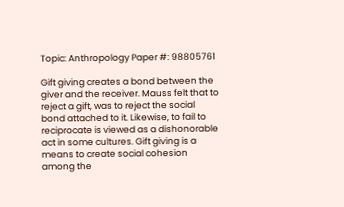Topic: Anthropology Paper #: 98805761

Gift giving creates a bond between the giver and the receiver. Mauss felt that to reject a gift, was to reject the social bond attached to it. Likewise, to fail to reciprocate is viewed as a dishonorable act in some cultures. Gift giving is a means to create social cohesion among the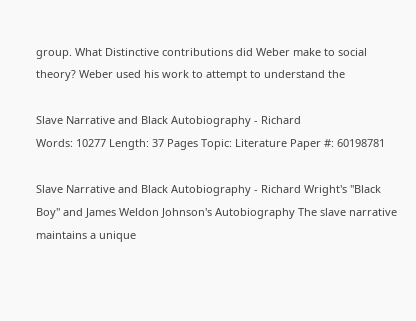group. What Distinctive contributions did Weber make to social theory? Weber used his work to attempt to understand the

Slave Narrative and Black Autobiography - Richard
Words: 10277 Length: 37 Pages Topic: Literature Paper #: 60198781

Slave Narrative and Black Autobiography - Richard Wright's "Black Boy" and James Weldon Johnson's Autobiography The slave narrative maintains a unique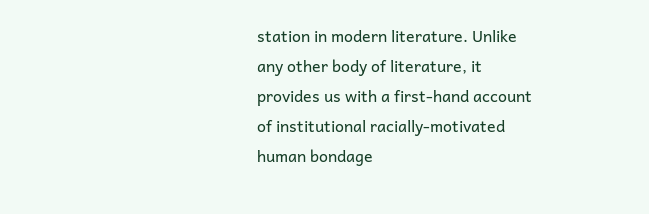station in modern literature. Unlike any other body of literature, it provides us with a first-hand account of institutional racially-motivated human bondage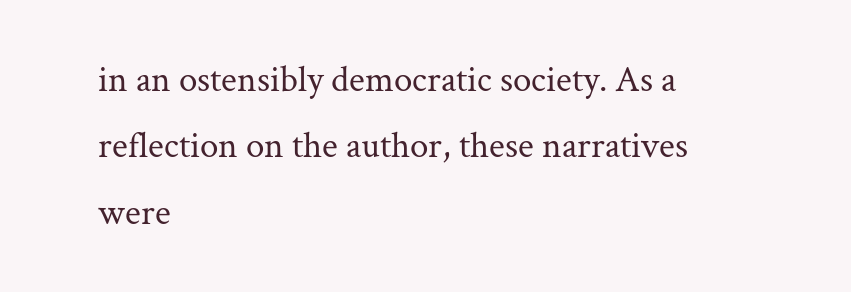in an ostensibly democratic society. As a reflection on the author, these narratives were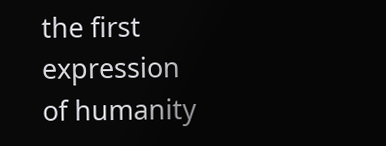the first expression of humanity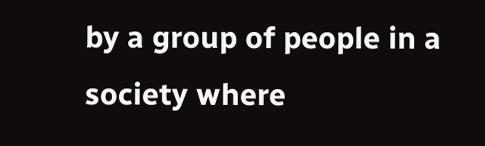by a group of people in a society where